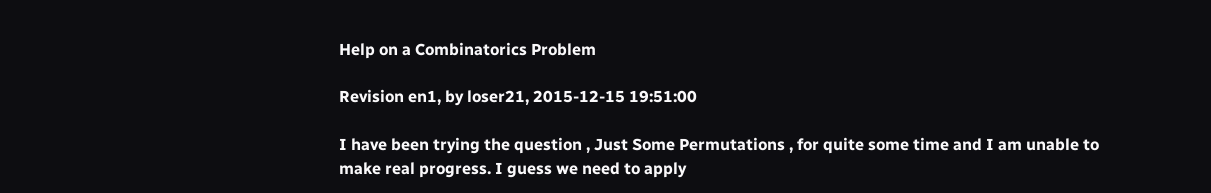Help on a Combinatorics Problem

Revision en1, by loser21, 2015-12-15 19:51:00

I have been trying the question , Just Some Permutations , for quite some time and I am unable to make real progress. I guess we need to apply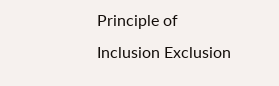Principle of Inclusion Exclusion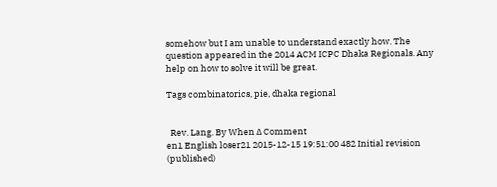somehow but I am unable to understand exactly how. The question appeared in the 2014 ACM ICPC Dhaka Regionals. Any help on how to solve it will be great.

Tags combinatorics, pie, dhaka regional


  Rev. Lang. By When Δ Comment
en1 English loser21 2015-12-15 19:51:00 482 Initial revision (published)